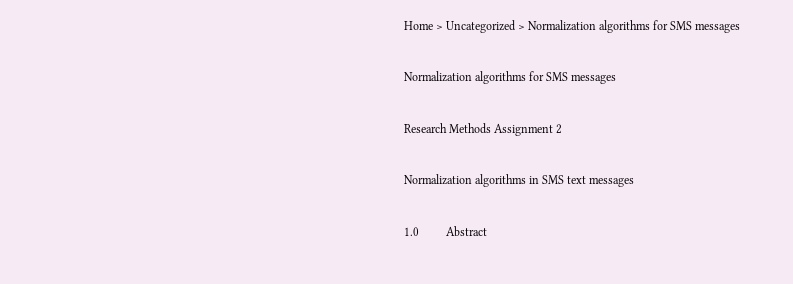Home > Uncategorized > Normalization algorithms for SMS messages

Normalization algorithms for SMS messages

Research Methods Assignment 2

Normalization algorithms in SMS text messages

1.0         Abstract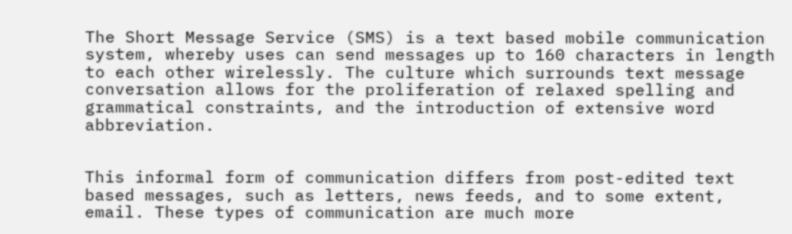The Short Message Service (SMS) is a text based mobile communication system, whereby uses can send messages up to 160 characters in length to each other wirelessly. The culture which surrounds text message conversation allows for the proliferation of relaxed spelling and grammatical constraints, and the introduction of extensive word abbreviation.


This informal form of communication differs from post-edited text based messages, such as letters, news feeds, and to some extent, email. These types of communication are much more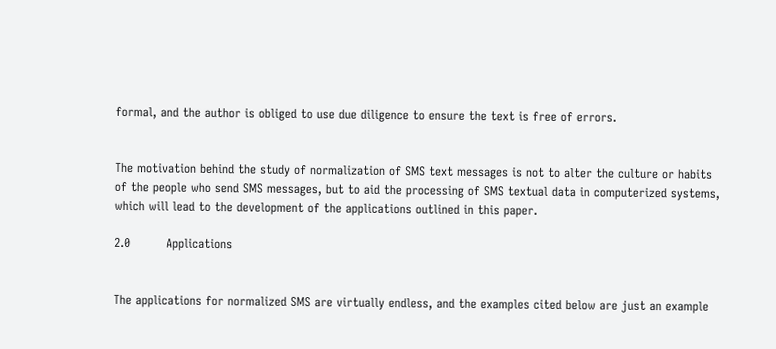formal, and the author is obliged to use due diligence to ensure the text is free of errors.


The motivation behind the study of normalization of SMS text messages is not to alter the culture or habits of the people who send SMS messages, but to aid the processing of SMS textual data in computerized systems, which will lead to the development of the applications outlined in this paper.

2.0         Applications


The applications for normalized SMS are virtually endless, and the examples cited below are just an example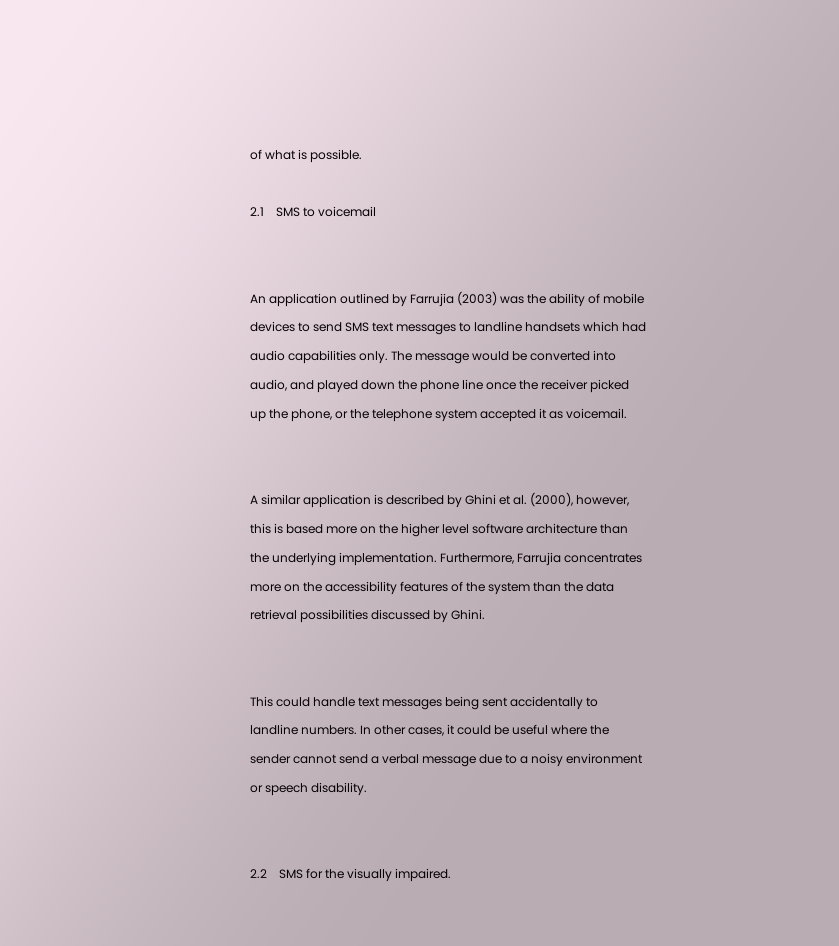of what is possible.

2.1    SMS to voicemail


An application outlined by Farrujia (2003) was the ability of mobile devices to send SMS text messages to landline handsets which had audio capabilities only. The message would be converted into audio, and played down the phone line once the receiver picked up the phone, or the telephone system accepted it as voicemail.


A similar application is described by Ghini et al. (2000), however, this is based more on the higher level software architecture than the underlying implementation. Furthermore, Farrujia concentrates more on the accessibility features of the system than the data retrieval possibilities discussed by Ghini.


This could handle text messages being sent accidentally to landline numbers. In other cases, it could be useful where the sender cannot send a verbal message due to a noisy environment or speech disability.


2.2    SMS for the visually impaired.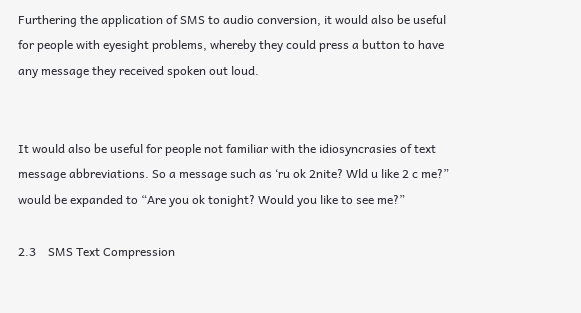Furthering the application of SMS to audio conversion, it would also be useful for people with eyesight problems, whereby they could press a button to have any message they received spoken out loud.


It would also be useful for people not familiar with the idiosyncrasies of text message abbreviations. So a message such as ‘ru ok 2nite? Wld u like 2 c me?” would be expanded to “Are you ok tonight? Would you like to see me?”

2.3    SMS Text Compression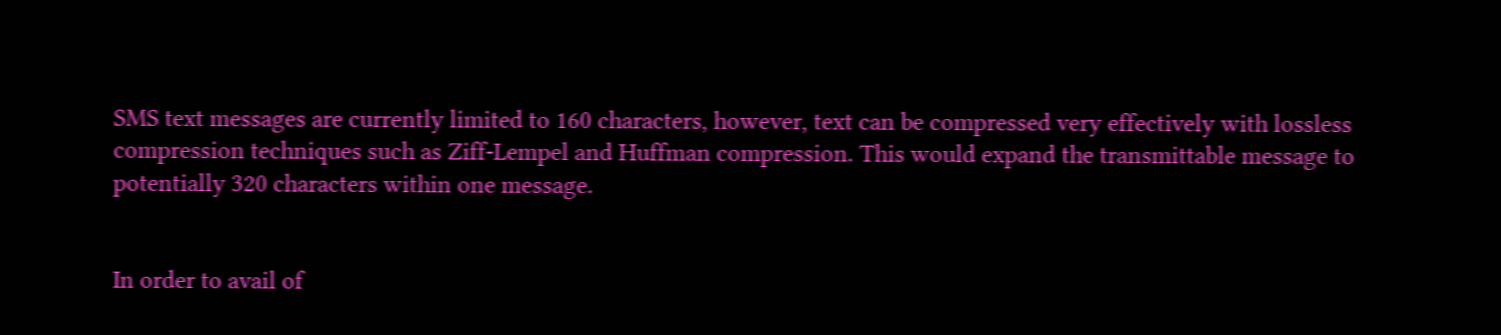SMS text messages are currently limited to 160 characters, however, text can be compressed very effectively with lossless compression techniques such as Ziff-Lempel and Huffman compression. This would expand the transmittable message to potentially 320 characters within one message.


In order to avail of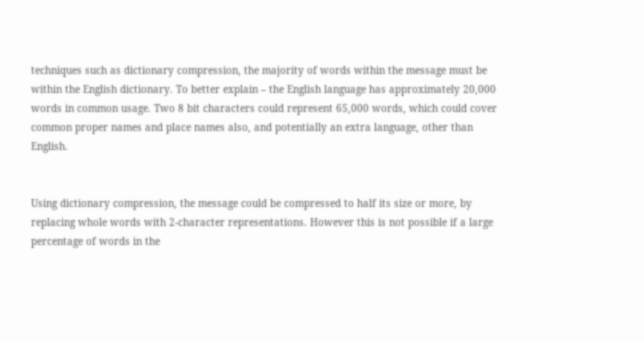techniques such as dictionary compression, the majority of words within the message must be within the English dictionary. To better explain – the English language has approximately 20,000 words in common usage. Two 8 bit characters could represent 65,000 words, which could cover common proper names and place names also, and potentially an extra language, other than English.


Using dictionary compression, the message could be compressed to half its size or more, by replacing whole words with 2-character representations. However this is not possible if a large percentage of words in the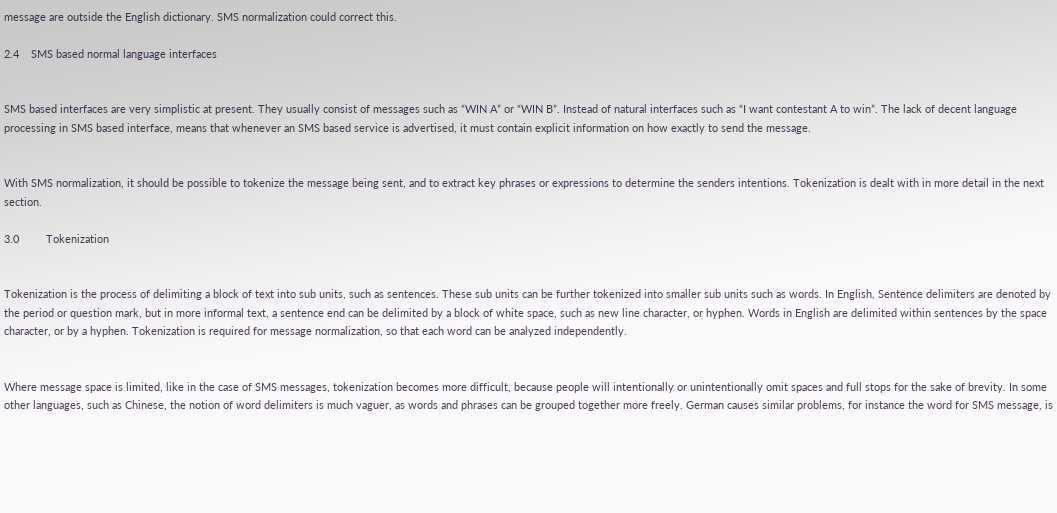message are outside the English dictionary. SMS normalization could correct this.

2.4    SMS based normal language interfaces


SMS based interfaces are very simplistic at present. They usually consist of messages such as “WIN A” or “WIN B”. Instead of natural interfaces such as “I want contestant A to win”. The lack of decent language processing in SMS based interface, means that whenever an SMS based service is advertised, it must contain explicit information on how exactly to send the message.


With SMS normalization, it should be possible to tokenize the message being sent, and to extract key phrases or expressions to determine the senders intentions. Tokenization is dealt with in more detail in the next section.

3.0         Tokenization


Tokenization is the process of delimiting a block of text into sub units, such as sentences. These sub units can be further tokenized into smaller sub units such as words. In English, Sentence delimiters are denoted by the period or question mark, but in more informal text, a sentence end can be delimited by a block of white space, such as new line character, or hyphen. Words in English are delimited within sentences by the space character, or by a hyphen. Tokenization is required for message normalization, so that each word can be analyzed independently.


Where message space is limited, like in the case of SMS messages, tokenization becomes more difficult, because people will intentionally or unintentionally omit spaces and full stops for the sake of brevity. In some other languages, such as Chinese, the notion of word delimiters is much vaguer, as words and phrases can be grouped together more freely. German causes similar problems, for instance the word for SMS message, is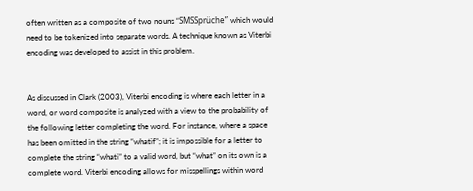often written as a composite of two nouns “SMSSprüche” which would need to be tokenized into separate words. A technique known as Viterbi encoding was developed to assist in this problem.


As discussed in Clark (2003), Viterbi encoding is where each letter in a word, or word composite is analyzed with a view to the probability of the following letter completing the word. For instance, where a space has been omitted in the string “whatif”; it is impossible for a letter to complete the string “whati” to a valid word, but “what” on its own is a complete word. Viterbi encoding allows for misspellings within word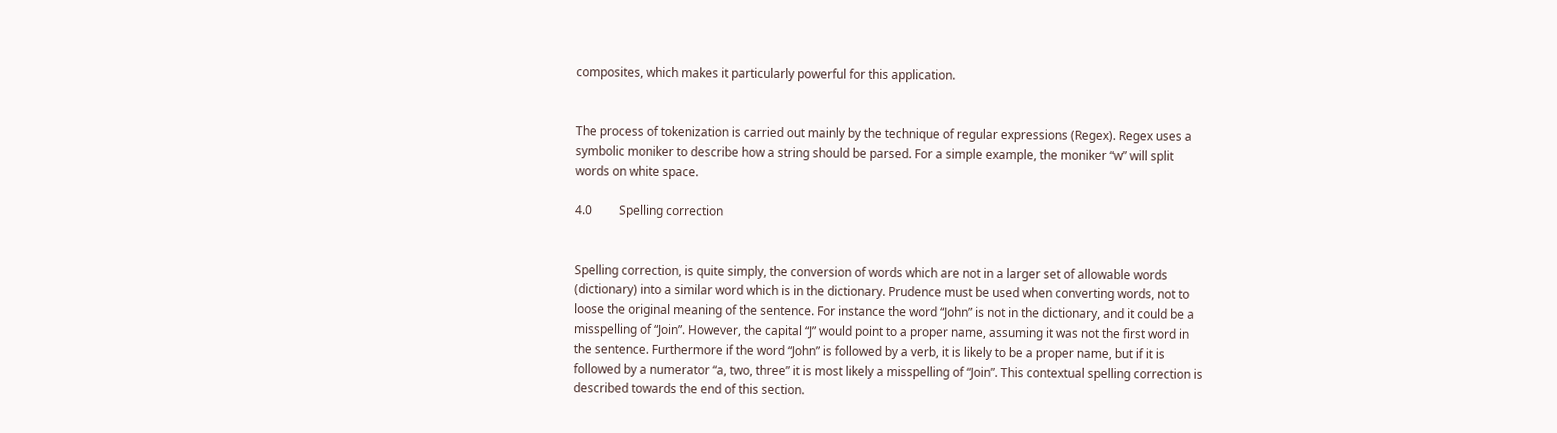composites, which makes it particularly powerful for this application.


The process of tokenization is carried out mainly by the technique of regular expressions (Regex). Regex uses a symbolic moniker to describe how a string should be parsed. For a simple example, the moniker “w” will split words on white space.

4.0         Spelling correction


Spelling correction, is quite simply, the conversion of words which are not in a larger set of allowable words (dictionary) into a similar word which is in the dictionary. Prudence must be used when converting words, not to loose the original meaning of the sentence. For instance the word “John” is not in the dictionary, and it could be a misspelling of “Join”. However, the capital “J” would point to a proper name, assuming it was not the first word in the sentence. Furthermore if the word “John” is followed by a verb, it is likely to be a proper name, but if it is followed by a numerator “a, two, three” it is most likely a misspelling of “Join”. This contextual spelling correction is described towards the end of this section.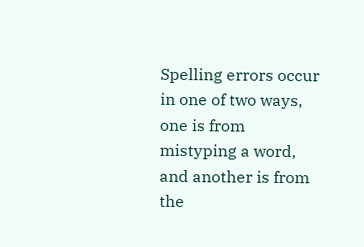Spelling errors occur in one of two ways, one is from mistyping a word, and another is from the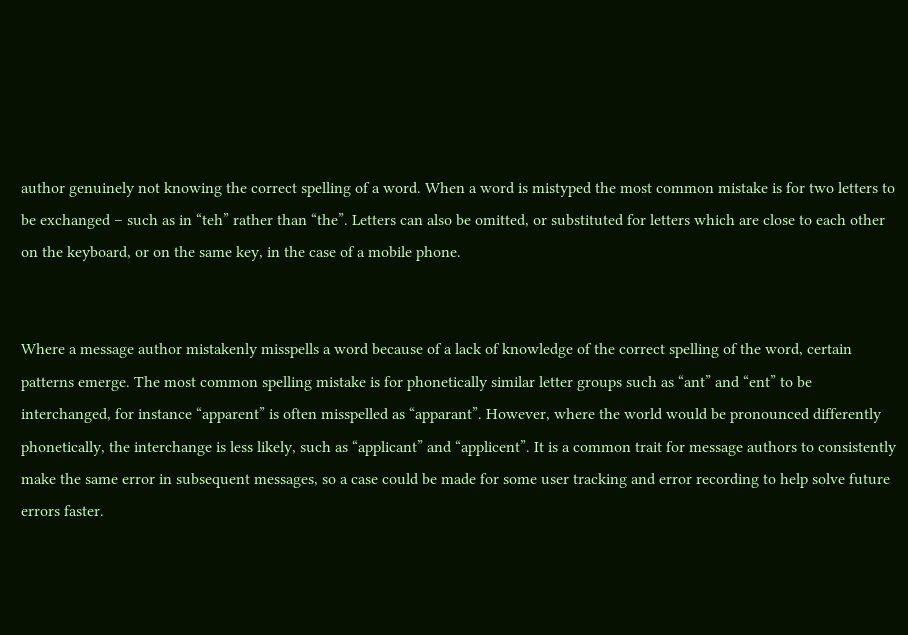author genuinely not knowing the correct spelling of a word. When a word is mistyped the most common mistake is for two letters to be exchanged – such as in “teh” rather than “the”. Letters can also be omitted, or substituted for letters which are close to each other on the keyboard, or on the same key, in the case of a mobile phone.


Where a message author mistakenly misspells a word because of a lack of knowledge of the correct spelling of the word, certain patterns emerge. The most common spelling mistake is for phonetically similar letter groups such as “ant” and “ent” to be interchanged, for instance “apparent” is often misspelled as “apparant”. However, where the world would be pronounced differently phonetically, the interchange is less likely, such as “applicant” and “applicent”. It is a common trait for message authors to consistently make the same error in subsequent messages, so a case could be made for some user tracking and error recording to help solve future errors faster.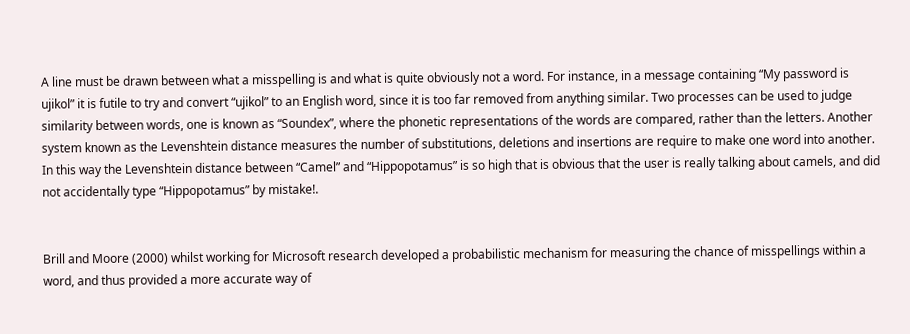A line must be drawn between what a misspelling is and what is quite obviously not a word. For instance, in a message containing “My password is ujikol” it is futile to try and convert “ujikol” to an English word, since it is too far removed from anything similar. Two processes can be used to judge similarity between words, one is known as “Soundex”, where the phonetic representations of the words are compared, rather than the letters. Another system known as the Levenshtein distance measures the number of substitutions, deletions and insertions are require to make one word into another. In this way the Levenshtein distance between “Camel” and “Hippopotamus” is so high that is obvious that the user is really talking about camels, and did not accidentally type “Hippopotamus” by mistake!.


Brill and Moore (2000) whilst working for Microsoft research developed a probabilistic mechanism for measuring the chance of misspellings within a word, and thus provided a more accurate way of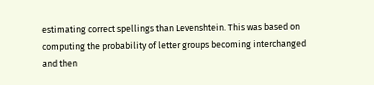estimating correct spellings than Levenshtein. This was based on computing the probability of letter groups becoming interchanged and then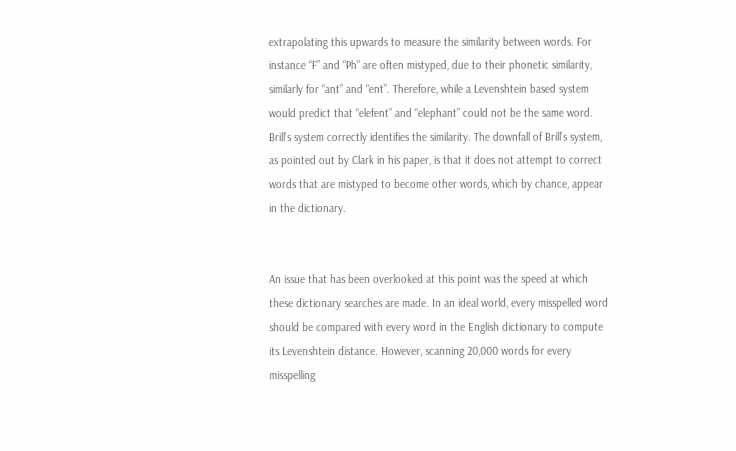extrapolating this upwards to measure the similarity between words. For instance “F” and “Ph” are often mistyped, due to their phonetic similarity, similarly for “ant” and “ent”. Therefore, while a Levenshtein based system would predict that “elefent” and “elephant” could not be the same word. Brill’s system correctly identifies the similarity. The downfall of Brill’s system, as pointed out by Clark in his paper, is that it does not attempt to correct words that are mistyped to become other words, which by chance, appear in the dictionary.


An issue that has been overlooked at this point was the speed at which these dictionary searches are made. In an ideal world, every misspelled word should be compared with every word in the English dictionary to compute its Levenshtein distance. However, scanning 20,000 words for every misspelling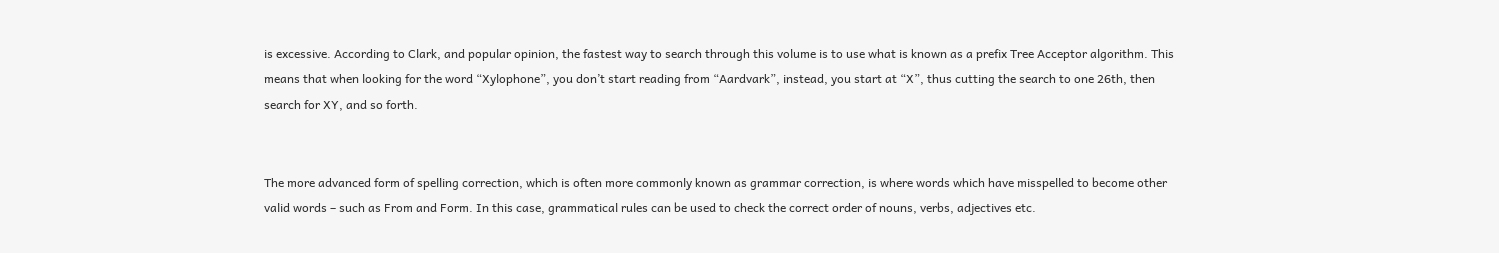is excessive. According to Clark, and popular opinion, the fastest way to search through this volume is to use what is known as a prefix Tree Acceptor algorithm. This means that when looking for the word “Xylophone”, you don’t start reading from “Aardvark”, instead, you start at “X”, thus cutting the search to one 26th, then search for XY, and so forth.


The more advanced form of spelling correction, which is often more commonly known as grammar correction, is where words which have misspelled to become other valid words – such as From and Form. In this case, grammatical rules can be used to check the correct order of nouns, verbs, adjectives etc.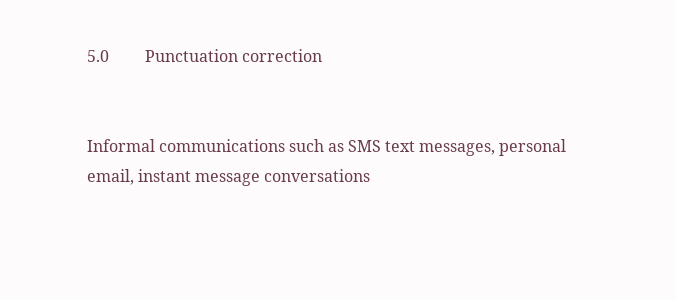5.0         Punctuation correction


Informal communications such as SMS text messages, personal email, instant message conversations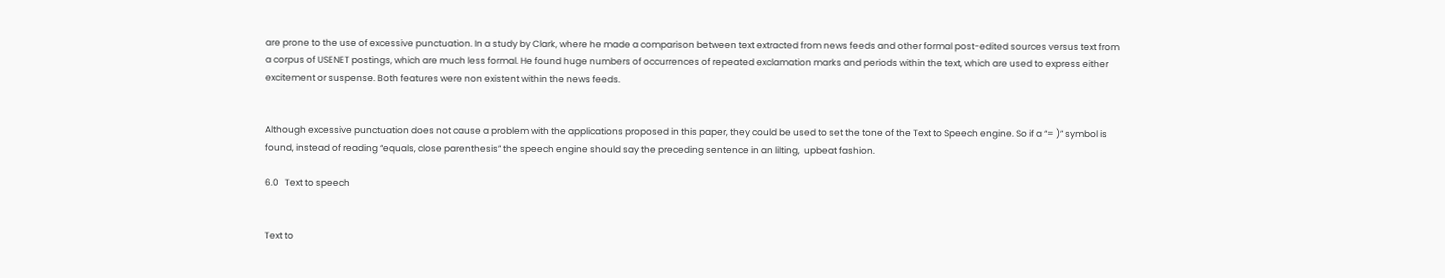are prone to the use of excessive punctuation. In a study by Clark, where he made a comparison between text extracted from news feeds and other formal post-edited sources versus text from a corpus of USENET postings, which are much less formal. He found huge numbers of occurrences of repeated exclamation marks and periods within the text, which are used to express either excitement or suspense. Both features were non existent within the news feeds.


Although excessive punctuation does not cause a problem with the applications proposed in this paper, they could be used to set the tone of the Text to Speech engine. So if a “= )” symbol is found, instead of reading “equals, close parenthesis” the speech engine should say the preceding sentence in an lilting,  upbeat fashion.

6.0   Text to speech


Text to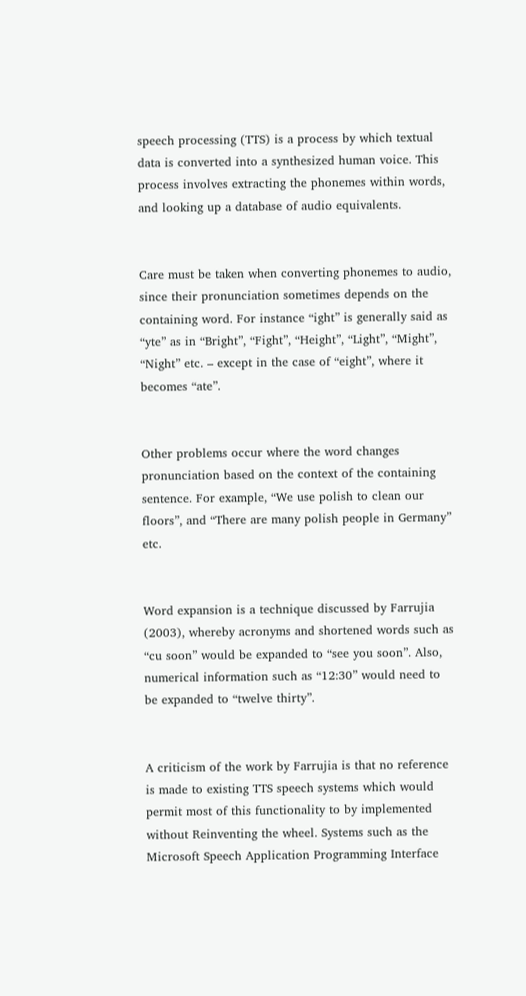speech processing (TTS) is a process by which textual data is converted into a synthesized human voice. This process involves extracting the phonemes within words, and looking up a database of audio equivalents.


Care must be taken when converting phonemes to audio, since their pronunciation sometimes depends on the containing word. For instance “ight” is generally said as “yte” as in “Bright”, “Fight”, “Height”, “Light”, “Might”, “Night” etc. – except in the case of “eight”, where it becomes “ate”.


Other problems occur where the word changes pronunciation based on the context of the containing sentence. For example, “We use polish to clean our floors”, and “There are many polish people in Germany” etc.


Word expansion is a technique discussed by Farrujia (2003), whereby acronyms and shortened words such as “cu soon” would be expanded to “see you soon”. Also, numerical information such as “12:30” would need to be expanded to “twelve thirty”.


A criticism of the work by Farrujia is that no reference is made to existing TTS speech systems which would permit most of this functionality to by implemented without Reinventing the wheel. Systems such as the Microsoft Speech Application Programming Interface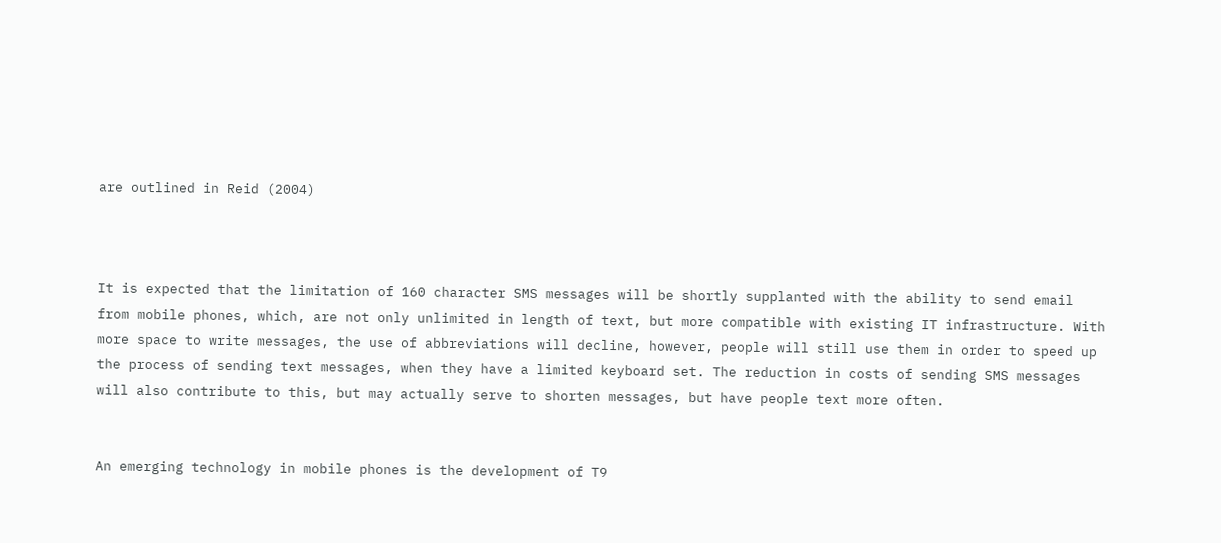are outlined in Reid (2004)



It is expected that the limitation of 160 character SMS messages will be shortly supplanted with the ability to send email from mobile phones, which, are not only unlimited in length of text, but more compatible with existing IT infrastructure. With more space to write messages, the use of abbreviations will decline, however, people will still use them in order to speed up the process of sending text messages, when they have a limited keyboard set. The reduction in costs of sending SMS messages will also contribute to this, but may actually serve to shorten messages, but have people text more often.


An emerging technology in mobile phones is the development of T9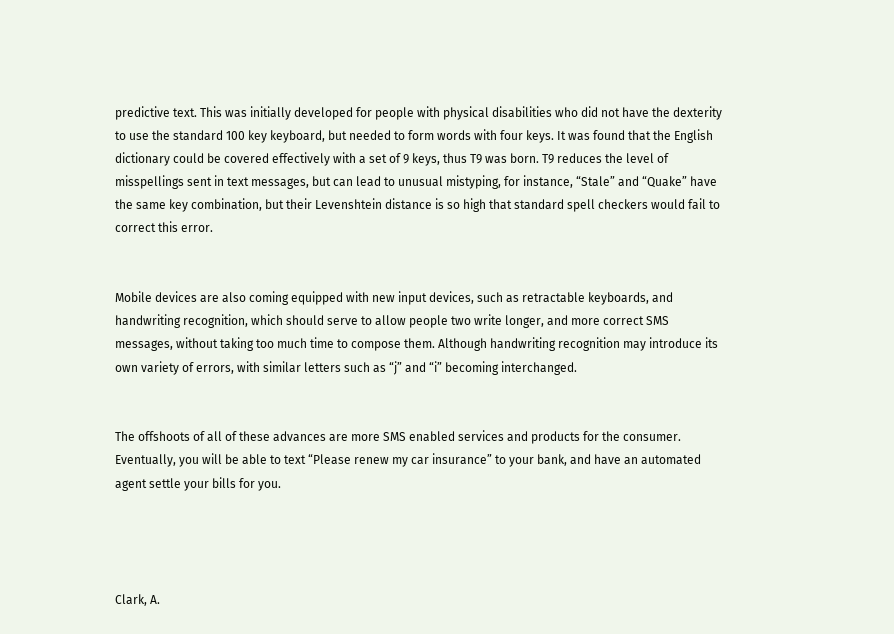predictive text. This was initially developed for people with physical disabilities who did not have the dexterity to use the standard 100 key keyboard, but needed to form words with four keys. It was found that the English dictionary could be covered effectively with a set of 9 keys, thus T9 was born. T9 reduces the level of misspellings sent in text messages, but can lead to unusual mistyping, for instance, “Stale” and “Quake” have the same key combination, but their Levenshtein distance is so high that standard spell checkers would fail to correct this error.


Mobile devices are also coming equipped with new input devices, such as retractable keyboards, and handwriting recognition, which should serve to allow people two write longer, and more correct SMS messages, without taking too much time to compose them. Although handwriting recognition may introduce its own variety of errors, with similar letters such as “j” and “i” becoming interchanged.


The offshoots of all of these advances are more SMS enabled services and products for the consumer. Eventually, you will be able to text “Please renew my car insurance” to your bank, and have an automated agent settle your bills for you.




Clark, A.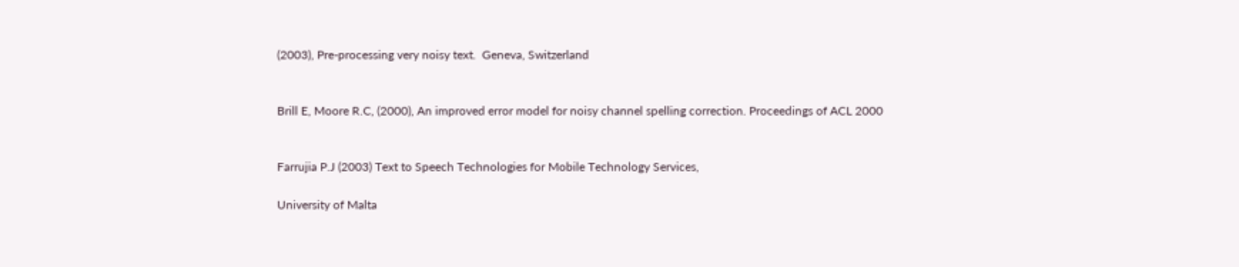(2003), Pre-processing very noisy text.  Geneva, Switzerland


Brill E, Moore R.C, (2000), An improved error model for noisy channel spelling correction. Proceedings of ACL 2000


Farrujia P.J (2003) Text to Speech Technologies for Mobile Technology Services,

University of Malta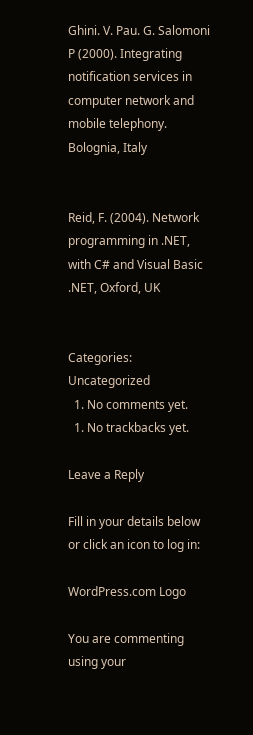Ghini. V. Pau. G. Salomoni P (2000). Integrating notification services in computer network and mobile telephony. Bolognia, Italy


Reid, F. (2004). Network programming in .NET, with C# and Visual Basic .NET, Oxford, UK


Categories: Uncategorized
  1. No comments yet.
  1. No trackbacks yet.

Leave a Reply

Fill in your details below or click an icon to log in:

WordPress.com Logo

You are commenting using your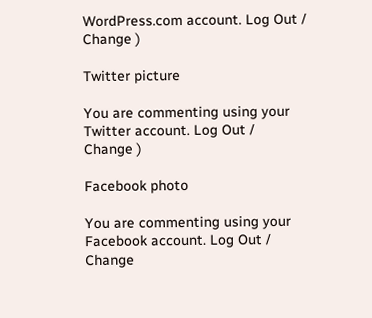WordPress.com account. Log Out /  Change )

Twitter picture

You are commenting using your Twitter account. Log Out /  Change )

Facebook photo

You are commenting using your Facebook account. Log Out /  Change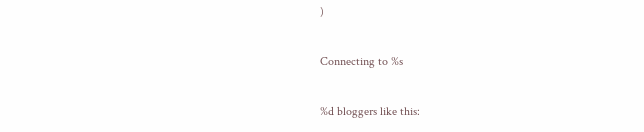)

Connecting to %s

%d bloggers like this: